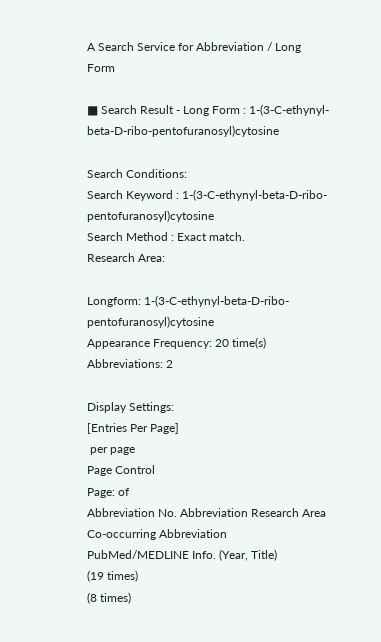A Search Service for Abbreviation / Long Form

■ Search Result - Long Form : 1-(3-C-ethynyl-beta-D-ribo-pentofuranosyl)cytosine

Search Conditions:
Search Keyword : 1-(3-C-ethynyl-beta-D-ribo-pentofuranosyl)cytosine
Search Method : Exact match.
Research Area:

Longform: 1-(3-C-ethynyl-beta-D-ribo-pentofuranosyl)cytosine
Appearance Frequency: 20 time(s)
Abbreviations: 2

Display Settings:
[Entries Per Page]
 per page
Page Control
Page: of
Abbreviation No. Abbreviation Research Area Co-occurring Abbreviation PubMed/MEDLINE Info. (Year, Title)
(19 times)
(8 times)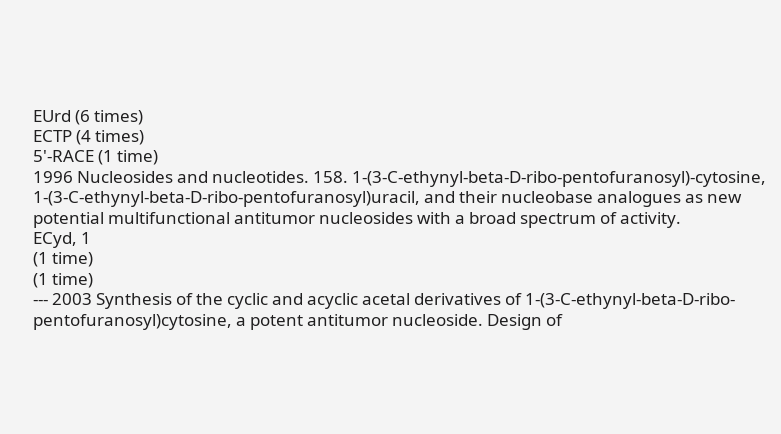EUrd (6 times)
ECTP (4 times)
5'-RACE (1 time)
1996 Nucleosides and nucleotides. 158. 1-(3-C-ethynyl-beta-D-ribo-pentofuranosyl)-cytosine, 1-(3-C-ethynyl-beta-D-ribo-pentofuranosyl)uracil, and their nucleobase analogues as new potential multifunctional antitumor nucleosides with a broad spectrum of activity.
ECyd, 1
(1 time)
(1 time)
--- 2003 Synthesis of the cyclic and acyclic acetal derivatives of 1-(3-C-ethynyl-beta-D-ribo-pentofuranosyl)cytosine, a potent antitumor nucleoside. Design of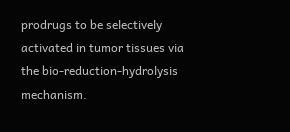prodrugs to be selectively activated in tumor tissues via the bio-reduction-hydrolysis mechanism.